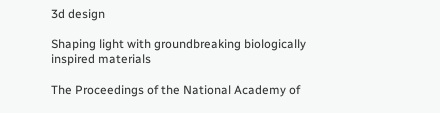3d design

Shaping light with groundbreaking biologically inspired materials

The Proceedings of the National Academy of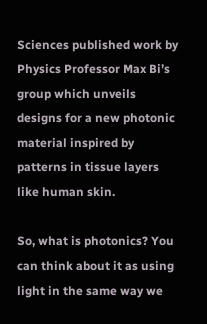Sciences published work by Physics Professor Max Bi’s group which unveils designs for a new photonic material inspired by patterns in tissue layers like human skin.

So, what is photonics? You can think about it as using light in the same way we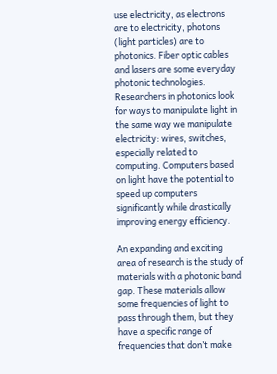use electricity, as electrons are to electricity, photons (light particles) are to photonics. Fiber optic cables and lasers are some everyday photonic technologies. Researchers in photonics look for ways to manipulate light in the same way we manipulate electricity: wires, switches, especially related to computing. Computers based on light have the potential to speed up computers significantly while drastically improving energy efficiency.

An expanding and exciting area of research is the study of materials with a photonic band gap. These materials allow some frequencies of light to pass through them, but they have a specific range of frequencies that don’t make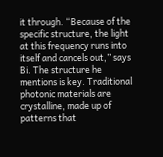it through. “Because of the specific structure, the light at this frequency runs into itself and cancels out,” says Bi. The structure he mentions is key. Traditional photonic materials are crystalline, made up of patterns that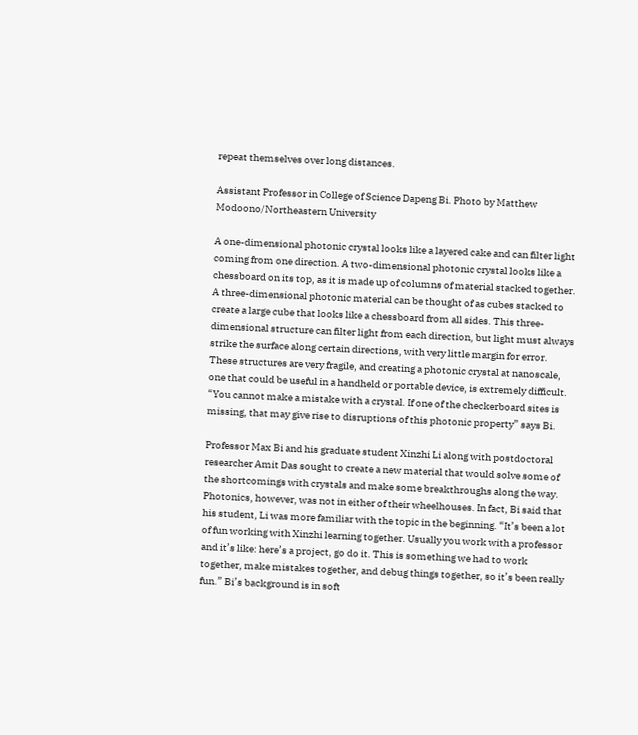repeat themselves over long distances.

Assistant Professor in College of Science Dapeng Bi. Photo by Matthew Modoono/Northeastern University

A one-dimensional photonic crystal looks like a layered cake and can filter light coming from one direction. A two-dimensional photonic crystal looks like a chessboard on its top, as it is made up of columns of material stacked together. A three-dimensional photonic material can be thought of as cubes stacked to create a large cube that looks like a chessboard from all sides. This three-dimensional structure can filter light from each direction, but light must always strike the surface along certain directions, with very little margin for error. These structures are very fragile, and creating a photonic crystal at nanoscale, one that could be useful in a handheld or portable device, is extremely difficult. “You cannot make a mistake with a crystal. If one of the checkerboard sites is missing, that may give rise to disruptions of this photonic property” says Bi.

Professor Max Bi and his graduate student Xinzhi Li along with postdoctoral researcher Amit Das sought to create a new material that would solve some of the shortcomings with crystals and make some breakthroughs along the way. Photonics, however, was not in either of their wheelhouses. In fact, Bi said that his student, Li was more familiar with the topic in the beginning. “It’s been a lot of fun working with Xinzhi learning together. Usually you work with a professor and it’s like: here’s a project, go do it. This is something we had to work together, make mistakes together, and debug things together, so it’s been really fun.” Bi’s background is in soft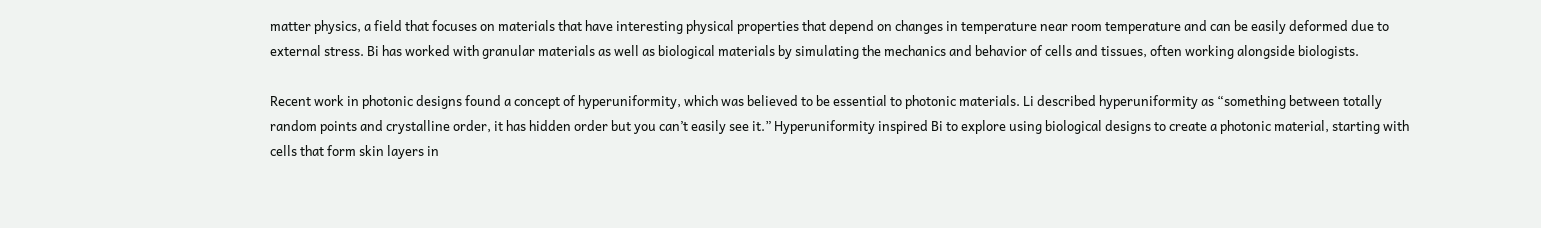matter physics, a field that focuses on materials that have interesting physical properties that depend on changes in temperature near room temperature and can be easily deformed due to external stress. Bi has worked with granular materials as well as biological materials by simulating the mechanics and behavior of cells and tissues, often working alongside biologists.

Recent work in photonic designs found a concept of hyperuniformity, which was believed to be essential to photonic materials. Li described hyperuniformity as “something between totally random points and crystalline order, it has hidden order but you can’t easily see it.” Hyperuniformity inspired Bi to explore using biological designs to create a photonic material, starting with cells that form skin layers in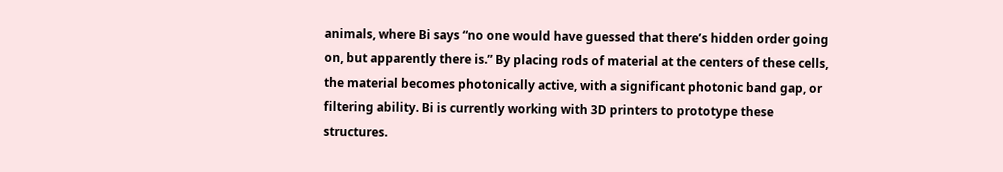animals, where Bi says “no one would have guessed that there’s hidden order going on, but apparently there is.” By placing rods of material at the centers of these cells, the material becomes photonically active, with a significant photonic band gap, or filtering ability. Bi is currently working with 3D printers to prototype these structures.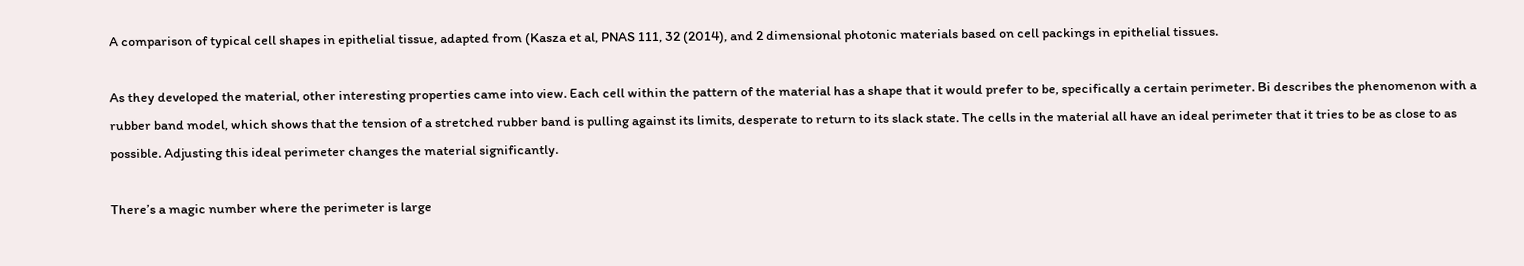A comparison of typical cell shapes in epithelial tissue, adapted from (Kasza et al, PNAS 111, 32 (2014), and 2 dimensional photonic materials based on cell packings in epithelial tissues.

As they developed the material, other interesting properties came into view. Each cell within the pattern of the material has a shape that it would prefer to be, specifically a certain perimeter. Bi describes the phenomenon with a rubber band model, which shows that the tension of a stretched rubber band is pulling against its limits, desperate to return to its slack state. The cells in the material all have an ideal perimeter that it tries to be as close to as possible. Adjusting this ideal perimeter changes the material significantly.

There’s a magic number where the perimeter is large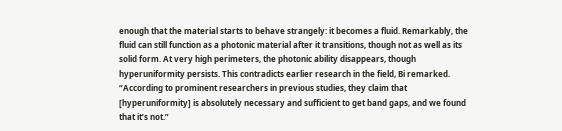enough that the material starts to behave strangely: it becomes a fluid. Remarkably, the fluid can still function as a photonic material after it transitions, though not as well as its solid form. At very high perimeters, the photonic ability disappears, though hyperuniformity persists. This contradicts earlier research in the field, Bi remarked. “According to prominent researchers in previous studies, they claim that [hyperuniformity] is absolutely necessary and sufficient to get band gaps, and we found that it’s not.”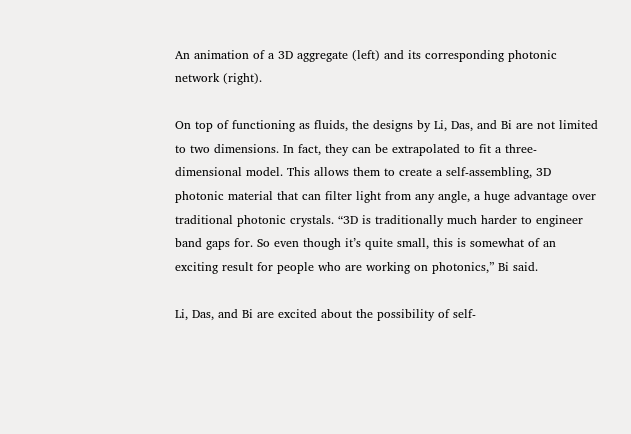An animation of a 3D aggregate (left) and its corresponding photonic network (right).

On top of functioning as fluids, the designs by Li, Das, and Bi are not limited to two dimensions. In fact, they can be extrapolated to fit a three-dimensional model. This allows them to create a self-assembling, 3D photonic material that can filter light from any angle, a huge advantage over traditional photonic crystals. “3D is traditionally much harder to engineer band gaps for. So even though it’s quite small, this is somewhat of an exciting result for people who are working on photonics,” Bi said.

Li, Das, and Bi are excited about the possibility of self-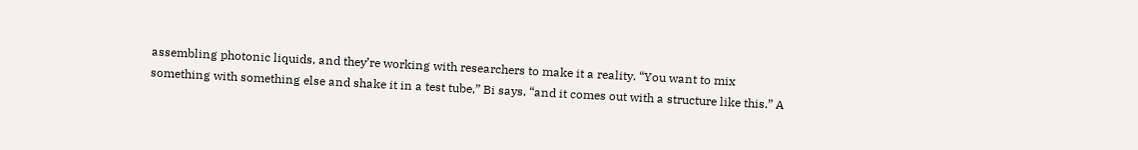assembling photonic liquids, and they’re working with researchers to make it a reality. “You want to mix something with something else and shake it in a test tube,” Bi says, “and it comes out with a structure like this.” A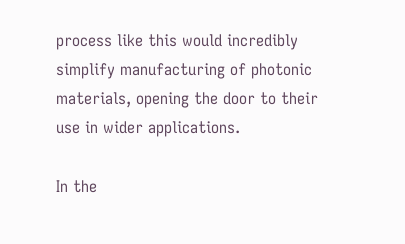process like this would incredibly simplify manufacturing of photonic materials, opening the door to their use in wider applications.

In the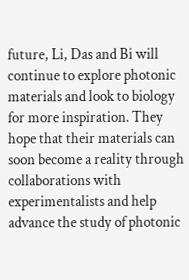future, Li, Das and Bi will continue to explore photonic materials and look to biology for more inspiration. They hope that their materials can soon become a reality through collaborations with experimentalists and help advance the study of photonic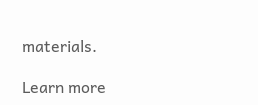materials.

Learn more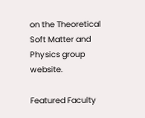on the Theoretical Soft Matter and Physics group website.

Featured Faculty